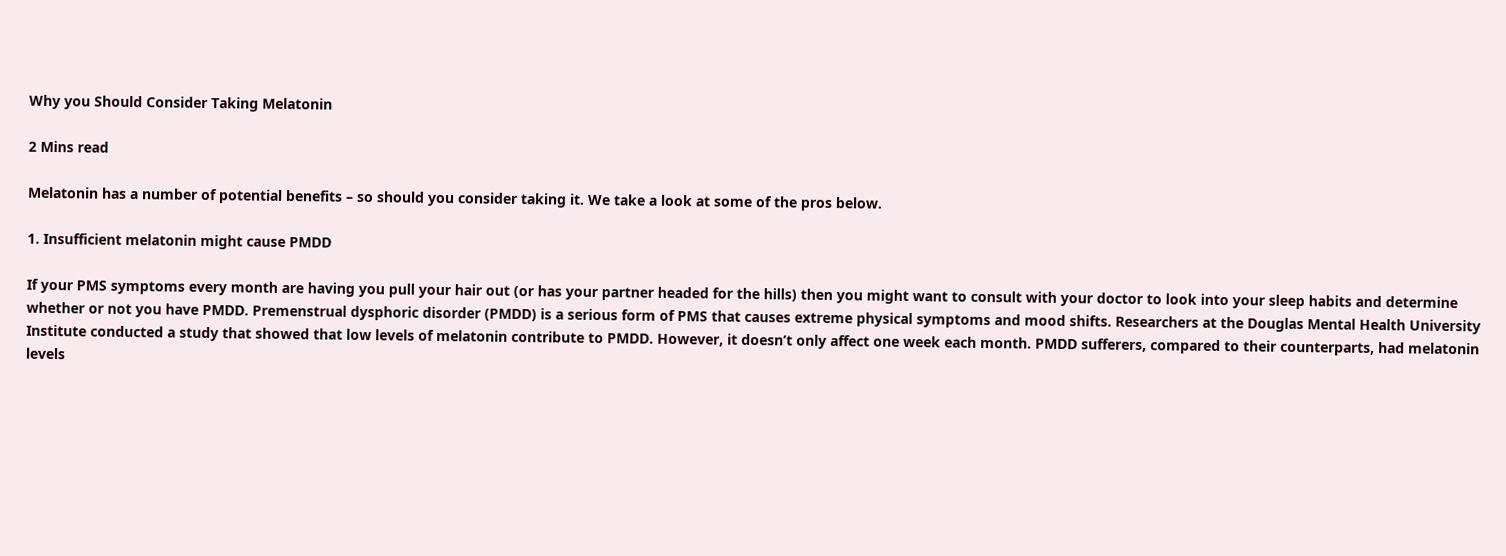Why you Should Consider Taking Melatonin

2 Mins read

Melatonin has a number of potential benefits – so should you consider taking it. We take a look at some of the pros below.

1. Insufficient melatonin might cause PMDD

If your PMS symptoms every month are having you pull your hair out (or has your partner headed for the hills) then you might want to consult with your doctor to look into your sleep habits and determine whether or not you have PMDD. Premenstrual dysphoric disorder (PMDD) is a serious form of PMS that causes extreme physical symptoms and mood shifts. Researchers at the Douglas Mental Health University Institute conducted a study that showed that low levels of melatonin contribute to PMDD. However, it doesn’t only affect one week each month. PMDD sufferers, compared to their counterparts, had melatonin levels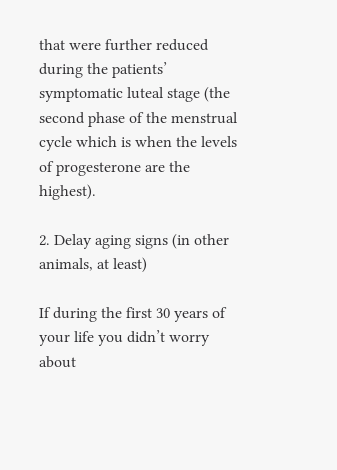that were further reduced during the patients’ symptomatic luteal stage (the second phase of the menstrual cycle which is when the levels of progesterone are the highest).

2. Delay aging signs (in other animals, at least)

If during the first 30 years of your life you didn’t worry about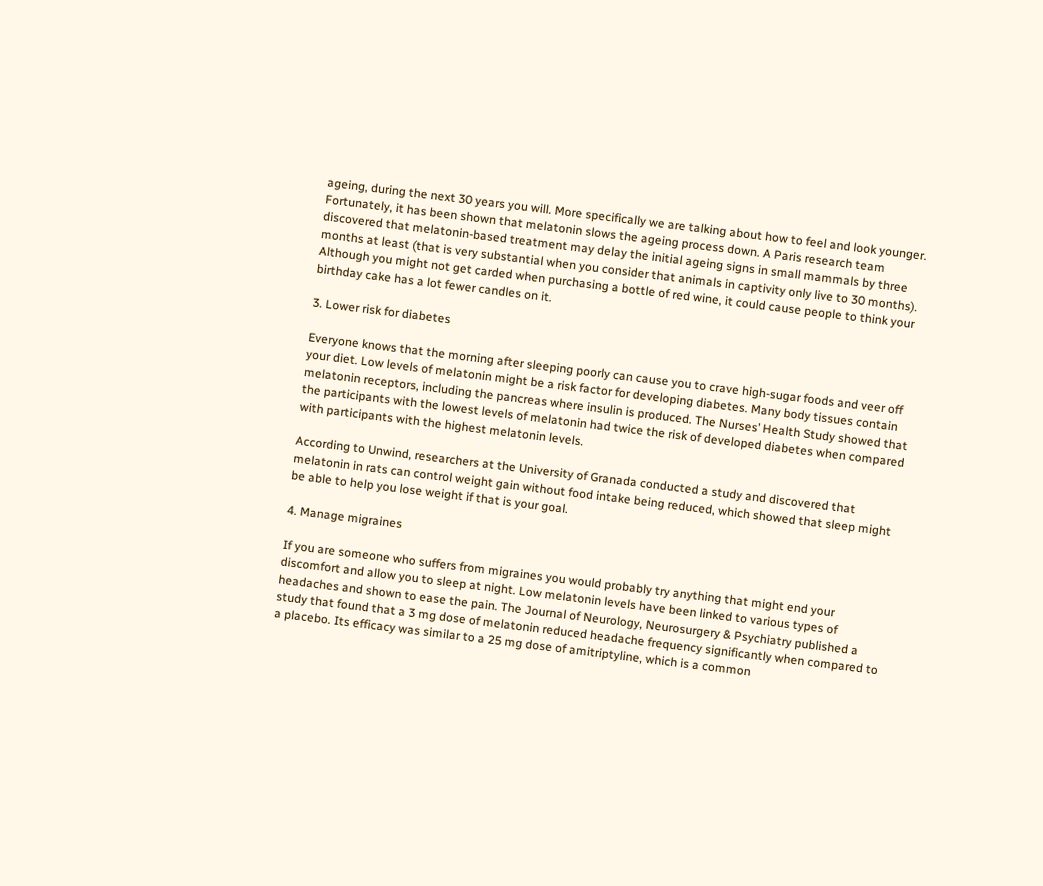ageing, during the next 30 years you will. More specifically we are talking about how to feel and look younger. Fortunately, it has been shown that melatonin slows the ageing process down. A Paris research team discovered that melatonin-based treatment may delay the initial ageing signs in small mammals by three months at least (that is very substantial when you consider that animals in captivity only live to 30 months). Although you might not get carded when purchasing a bottle of red wine, it could cause people to think your birthday cake has a lot fewer candles on it.

3. Lower risk for diabetes

Everyone knows that the morning after sleeping poorly can cause you to crave high-sugar foods and veer off your diet. Low levels of melatonin might be a risk factor for developing diabetes. Many body tissues contain melatonin receptors, including the pancreas where insulin is produced. The Nurses’ Health Study showed that the participants with the lowest levels of melatonin had twice the risk of developed diabetes when compared with participants with the highest melatonin levels.

According to Unwind, researchers at the University of Granada conducted a study and discovered that melatonin in rats can control weight gain without food intake being reduced, which showed that sleep might be able to help you lose weight if that is your goal.

4. Manage migraines

If you are someone who suffers from migraines you would probably try anything that might end your discomfort and allow you to sleep at night. Low melatonin levels have been linked to various types of headaches and shown to ease the pain. The Journal of Neurology, Neurosurgery & Psychiatry published a study that found that a 3 mg dose of melatonin reduced headache frequency significantly when compared to a placebo. Its efficacy was similar to a 25 mg dose of amitriptyline, which is a common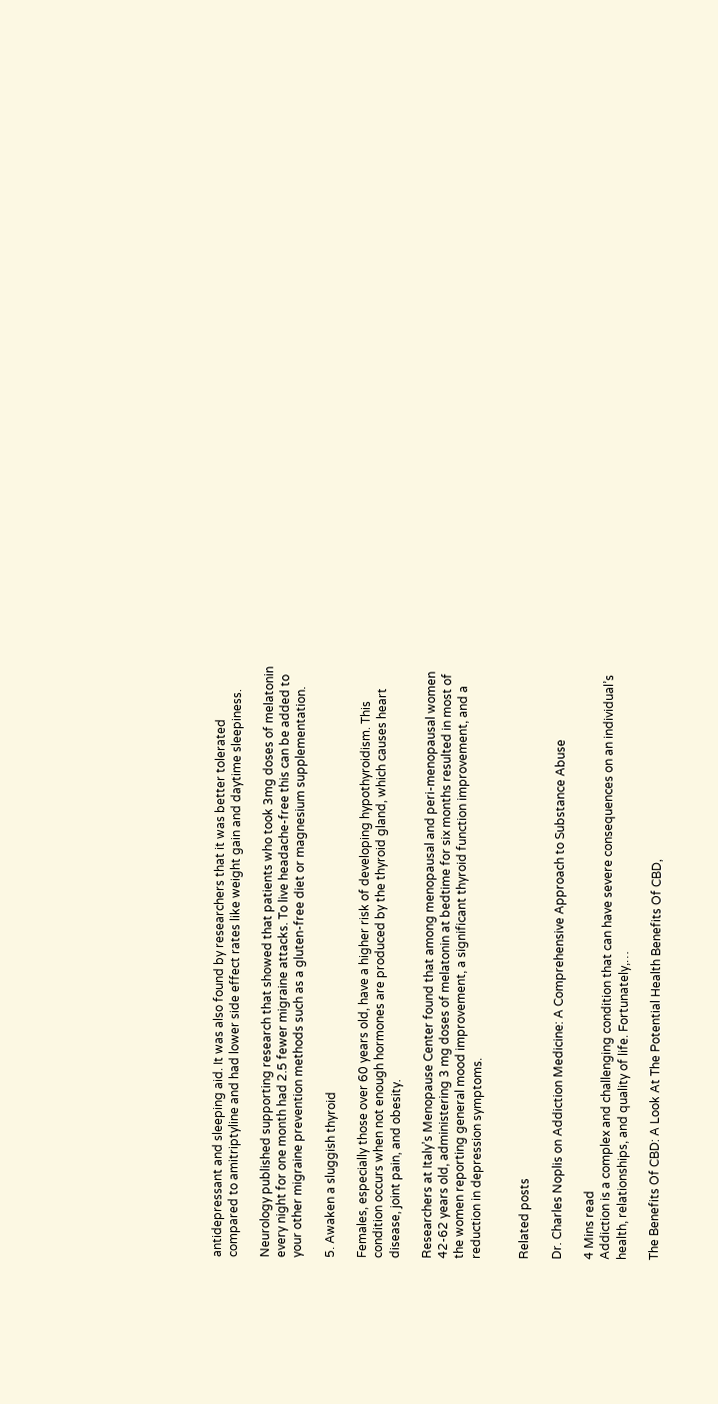antidepressant and sleeping aid. It was also found by researchers that it was better tolerated compared to amitriptyline and had lower side effect rates like weight gain and daytime sleepiness.

Neurology published supporting research that showed that patients who took 3mg doses of melatonin every night for one month had 2.5 fewer migraine attacks. To live headache-free this can be added to your other migraine prevention methods such as a gluten-free diet or magnesium supplementation.

5. Awaken a sluggish thyroid

Females, especially those over 60 years old, have a higher risk of developing hypothyroidism. This condition occurs when not enough hormones are produced by the thyroid gland, which causes heart disease, joint pain, and obesity.

Researchers at Italy’s Menopause Center found that among menopausal and peri-menopausal women 42-62 years old, administering 3 mg doses of melatonin at bedtime for six months resulted in most of the women reporting general mood improvement, a significant thyroid function improvement, and a reduction in depression symptoms.


Related posts

Dr. Charles Noplis on Addiction Medicine: A Comprehensive Approach to Substance Abuse

4 Mins read
Addiction is a complex and challenging condition that can have severe consequences on an individual’s health, relationships, and quality of life. Fortunately,…

The Benefits Of CBD: A Look At The Potential Health Benefits Of CBD,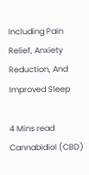Including Pain Relief, Anxiety Reduction, And Improved Sleep

4 Mins read
Cannabidiol (CBD)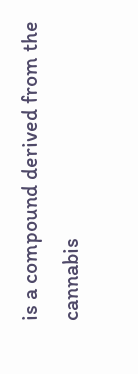is a compound derived from the cannabis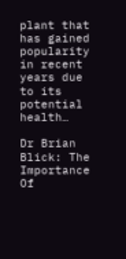plant that has gained popularity in recent years due to its potential health…

Dr Brian Blick: The Importance Of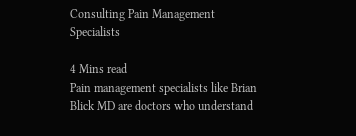Consulting Pain Management Specialists

4 Mins read
Pain management specialists like Brian Blick MD are doctors who understand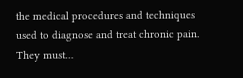the medical procedures and techniques used to diagnose and treat chronic pain. They must…